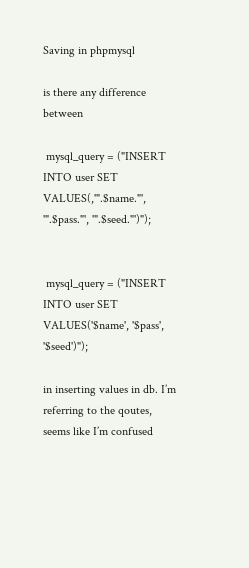Saving in phpmysql

is there any difference between

 mysql_query = ("INSERT INTO user SET VALUES(,'".$name."', '".$pass."', '".$seed."')");


 mysql_query = ("INSERT INTO user SET VALUES('$name', '$pass', '$seed')");

in inserting values in db. I’m referring to the qoutes, seems like I’m confused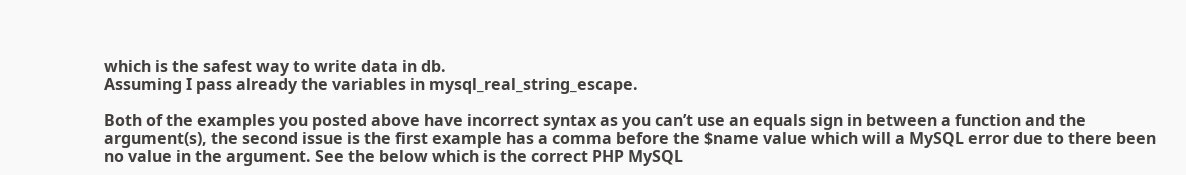which is the safest way to write data in db.
Assuming I pass already the variables in mysql_real_string_escape.

Both of the examples you posted above have incorrect syntax as you can’t use an equals sign in between a function and the argument(s), the second issue is the first example has a comma before the $name value which will a MySQL error due to there been no value in the argument. See the below which is the correct PHP MySQL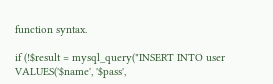function syntax.

if (!$result = mysql_query("INSERT INTO user VALUES('$name', '$pass',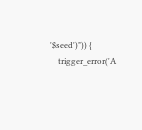'$seed')")) {
    trigger_error('A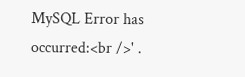MySQL Error has occurred:<br />' .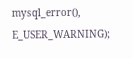mysql_error(), E_USER_WARNING);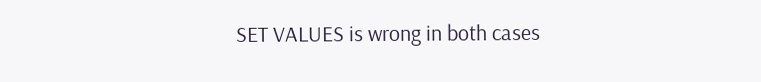SET VALUES is wrong in both cases